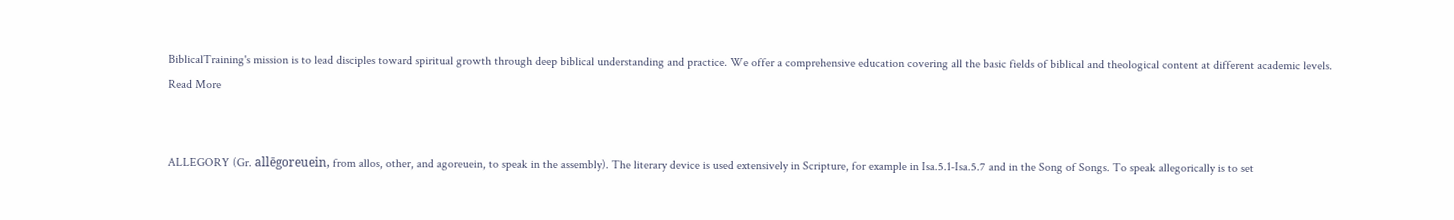BiblicalTraining's mission is to lead disciples toward spiritual growth through deep biblical understanding and practice. We offer a comprehensive education covering all the basic fields of biblical and theological content at different academic levels.
Read More


ALLEGORY (Gr. allēgoreuein, from allos, other, and agoreuein, to speak in the assembly). The literary device is used extensively in Scripture, for example in Isa.5.1-Isa.5.7 and in the Song of Songs. To speak allegorically is to set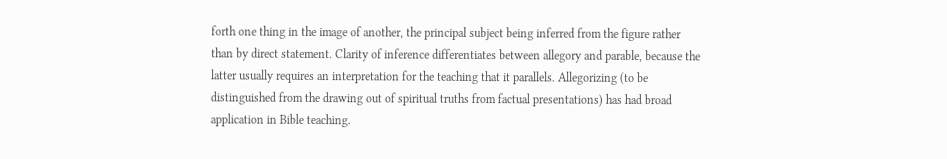forth one thing in the image of another, the principal subject being inferred from the figure rather than by direct statement. Clarity of inference differentiates between allegory and parable, because the latter usually requires an interpretation for the teaching that it parallels. Allegorizing (to be distinguished from the drawing out of spiritual truths from factual presentations) has had broad application in Bible teaching.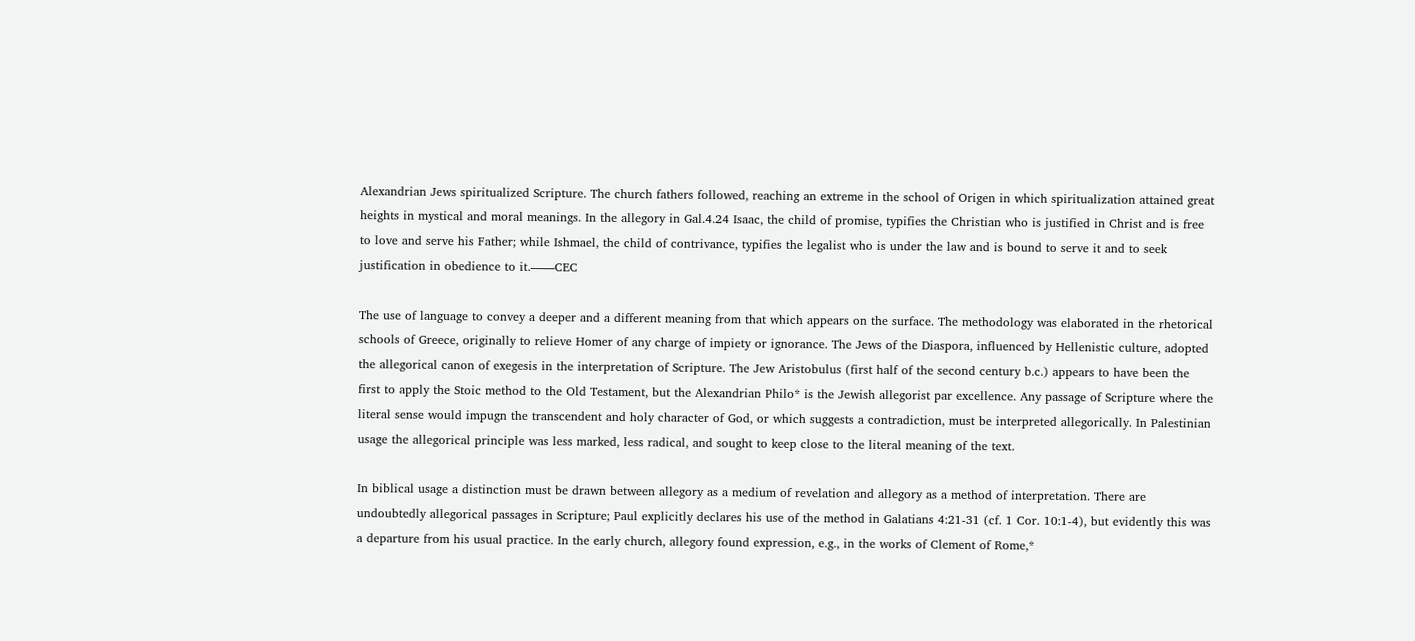Alexandrian Jews spiritualized Scripture. The church fathers followed, reaching an extreme in the school of Origen in which spiritualization attained great heights in mystical and moral meanings. In the allegory in Gal.4.24 Isaac, the child of promise, typifies the Christian who is justified in Christ and is free to love and serve his Father; while Ishmael, the child of contrivance, typifies the legalist who is under the law and is bound to serve it and to seek justification in obedience to it.——CEC

The use of language to convey a deeper and a different meaning from that which appears on the surface. The methodology was elaborated in the rhetorical schools of Greece, originally to relieve Homer of any charge of impiety or ignorance. The Jews of the Diaspora, influenced by Hellenistic culture, adopted the allegorical canon of exegesis in the interpretation of Scripture. The Jew Aristobulus (first half of the second century b.c.) appears to have been the first to apply the Stoic method to the Old Testament, but the Alexandrian Philo* is the Jewish allegorist par excellence. Any passage of Scripture where the literal sense would impugn the transcendent and holy character of God, or which suggests a contradiction, must be interpreted allegorically. In Palestinian usage the allegorical principle was less marked, less radical, and sought to keep close to the literal meaning of the text.

In biblical usage a distinction must be drawn between allegory as a medium of revelation and allegory as a method of interpretation. There are undoubtedly allegorical passages in Scripture; Paul explicitly declares his use of the method in Galatians 4:21-31 (cf. 1 Cor. 10:1-4), but evidently this was a departure from his usual practice. In the early church, allegory found expression, e.g., in the works of Clement of Rome,*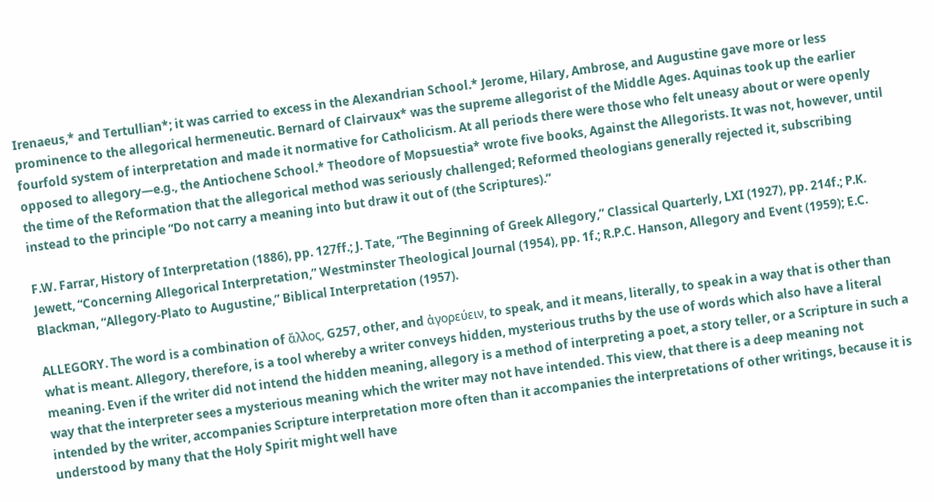Irenaeus,* and Tertullian*; it was carried to excess in the Alexandrian School.* Jerome, Hilary, Ambrose, and Augustine gave more or less prominence to the allegorical hermeneutic. Bernard of Clairvaux* was the supreme allegorist of the Middle Ages. Aquinas took up the earlier fourfold system of interpretation and made it normative for Catholicism. At all periods there were those who felt uneasy about or were openly opposed to allegory—e.g., the Antiochene School.* Theodore of Mopsuestia* wrote five books, Against the Allegorists. It was not, however, until the time of the Reformation that the allegorical method was seriously challenged; Reformed theologians generally rejected it, subscribing instead to the principle “Do not carry a meaning into but draw it out of (the Scriptures).”

F.W. Farrar, History of Interpretation (1886), pp. 127ff.; J. Tate, “The Beginning of Greek Allegory,” Classical Quarterly, LXI (1927), pp. 214f.; P.K. Jewett, “Concerning Allegorical Interpretation,” Westminster Theological Journal (1954), pp. 1f.; R.P.C. Hanson, Allegory and Event (1959); E.C. Blackman, “Allegory-Plato to Augustine,” Biblical Interpretation (1957).

ALLEGORY. The word is a combination of ἄλλος, G257, other, and ἀγορεύειν, to speak, and it means, literally, to speak in a way that is other than what is meant. Allegory, therefore, is a tool whereby a writer conveys hidden, mysterious truths by the use of words which also have a literal meaning. Even if the writer did not intend the hidden meaning, allegory is a method of interpreting a poet, a story teller, or a Scripture in such a way that the interpreter sees a mysterious meaning which the writer may not have intended. This view, that there is a deep meaning not intended by the writer, accompanies Scripture interpretation more often than it accompanies the interpretations of other writings, because it is understood by many that the Holy Spirit might well have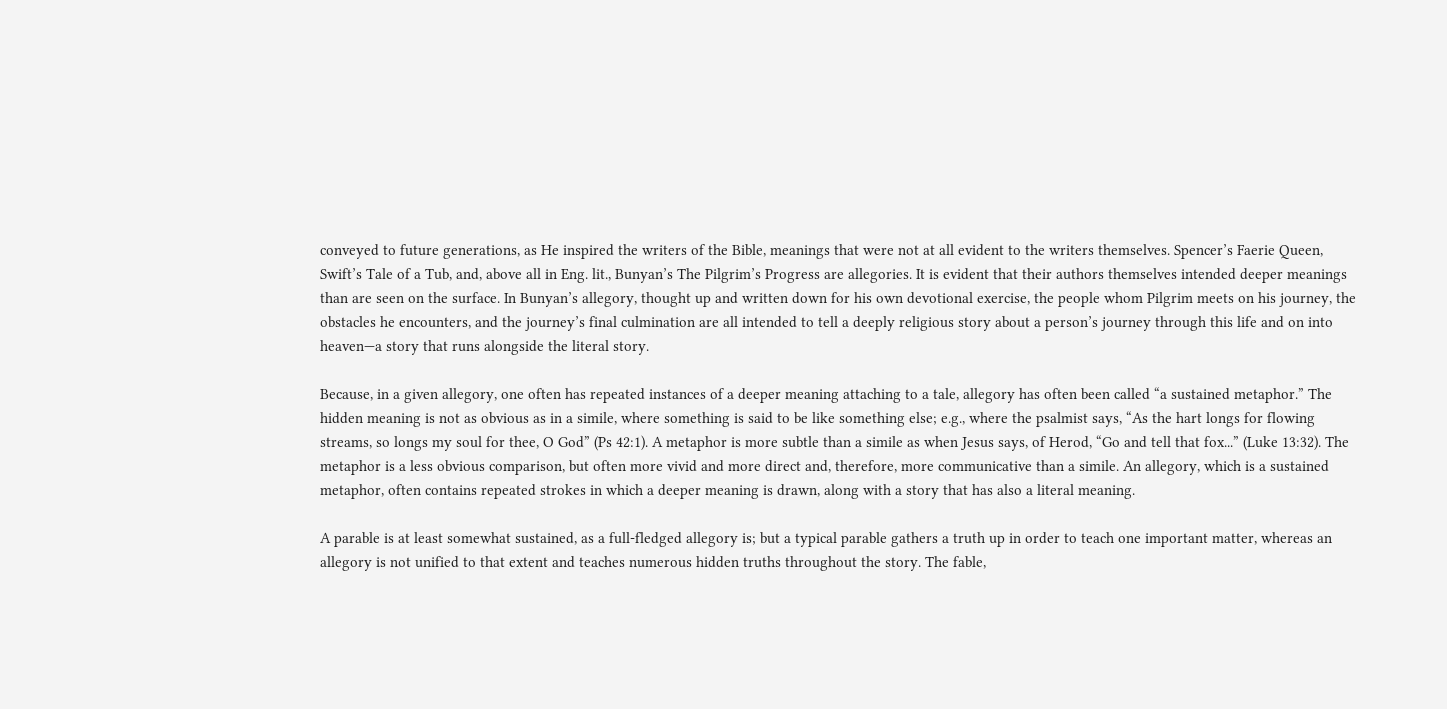conveyed to future generations, as He inspired the writers of the Bible, meanings that were not at all evident to the writers themselves. Spencer’s Faerie Queen, Swift’s Tale of a Tub, and, above all in Eng. lit., Bunyan’s The Pilgrim’s Progress are allegories. It is evident that their authors themselves intended deeper meanings than are seen on the surface. In Bunyan’s allegory, thought up and written down for his own devotional exercise, the people whom Pilgrim meets on his journey, the obstacles he encounters, and the journey’s final culmination are all intended to tell a deeply religious story about a person’s journey through this life and on into heaven—a story that runs alongside the literal story.

Because, in a given allegory, one often has repeated instances of a deeper meaning attaching to a tale, allegory has often been called “a sustained metaphor.” The hidden meaning is not as obvious as in a simile, where something is said to be like something else; e.g., where the psalmist says, “As the hart longs for flowing streams, so longs my soul for thee, O God” (Ps 42:1). A metaphor is more subtle than a simile as when Jesus says, of Herod, “Go and tell that fox...” (Luke 13:32). The metaphor is a less obvious comparison, but often more vivid and more direct and, therefore, more communicative than a simile. An allegory, which is a sustained metaphor, often contains repeated strokes in which a deeper meaning is drawn, along with a story that has also a literal meaning.

A parable is at least somewhat sustained, as a full-fledged allegory is; but a typical parable gathers a truth up in order to teach one important matter, whereas an allegory is not unified to that extent and teaches numerous hidden truths throughout the story. The fable,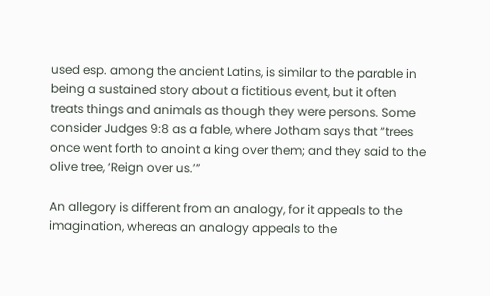used esp. among the ancient Latins, is similar to the parable in being a sustained story about a fictitious event, but it often treats things and animals as though they were persons. Some consider Judges 9:8 as a fable, where Jotham says that “trees once went forth to anoint a king over them; and they said to the olive tree, ‘Reign over us.’”

An allegory is different from an analogy, for it appeals to the imagination, whereas an analogy appeals to the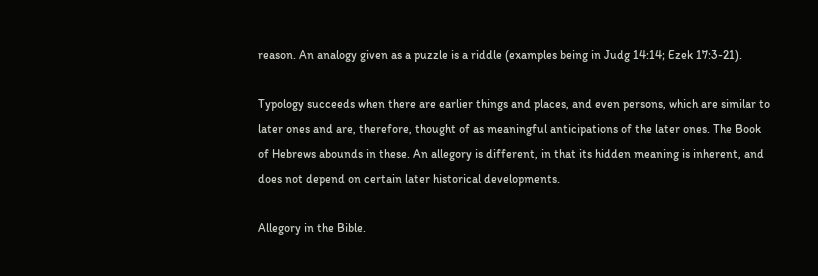reason. An analogy given as a puzzle is a riddle (examples being in Judg 14:14; Ezek 17:3-21).

Typology succeeds when there are earlier things and places, and even persons, which are similar to later ones and are, therefore, thought of as meaningful anticipations of the later ones. The Book of Hebrews abounds in these. An allegory is different, in that its hidden meaning is inherent, and does not depend on certain later historical developments.

Allegory in the Bible.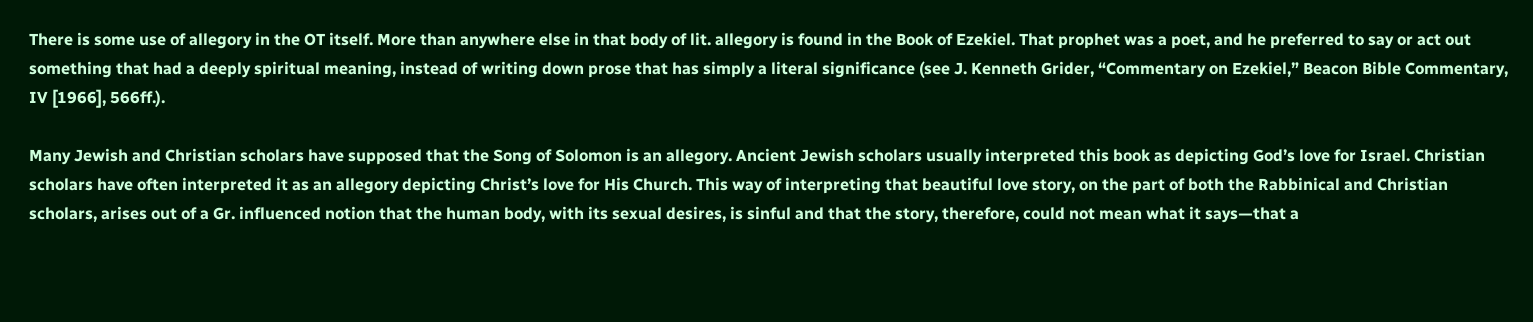There is some use of allegory in the OT itself. More than anywhere else in that body of lit. allegory is found in the Book of Ezekiel. That prophet was a poet, and he preferred to say or act out something that had a deeply spiritual meaning, instead of writing down prose that has simply a literal significance (see J. Kenneth Grider, “Commentary on Ezekiel,” Beacon Bible Commentary, IV [1966], 566ff.).

Many Jewish and Christian scholars have supposed that the Song of Solomon is an allegory. Ancient Jewish scholars usually interpreted this book as depicting God’s love for Israel. Christian scholars have often interpreted it as an allegory depicting Christ’s love for His Church. This way of interpreting that beautiful love story, on the part of both the Rabbinical and Christian scholars, arises out of a Gr. influenced notion that the human body, with its sexual desires, is sinful and that the story, therefore, could not mean what it says—that a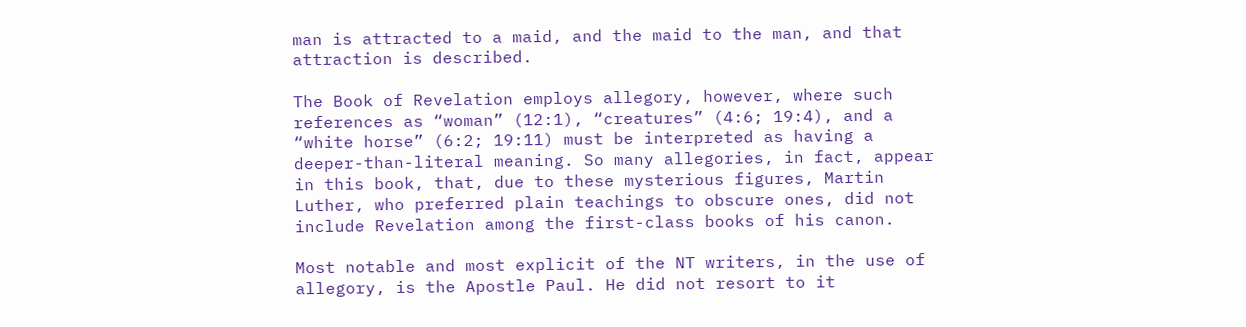man is attracted to a maid, and the maid to the man, and that attraction is described.

The Book of Revelation employs allegory, however, where such references as “woman” (12:1), “creatures” (4:6; 19:4), and a “white horse” (6:2; 19:11) must be interpreted as having a deeper-than-literal meaning. So many allegories, in fact, appear in this book, that, due to these mysterious figures, Martin Luther, who preferred plain teachings to obscure ones, did not include Revelation among the first-class books of his canon.

Most notable and most explicit of the NT writers, in the use of allegory, is the Apostle Paul. He did not resort to it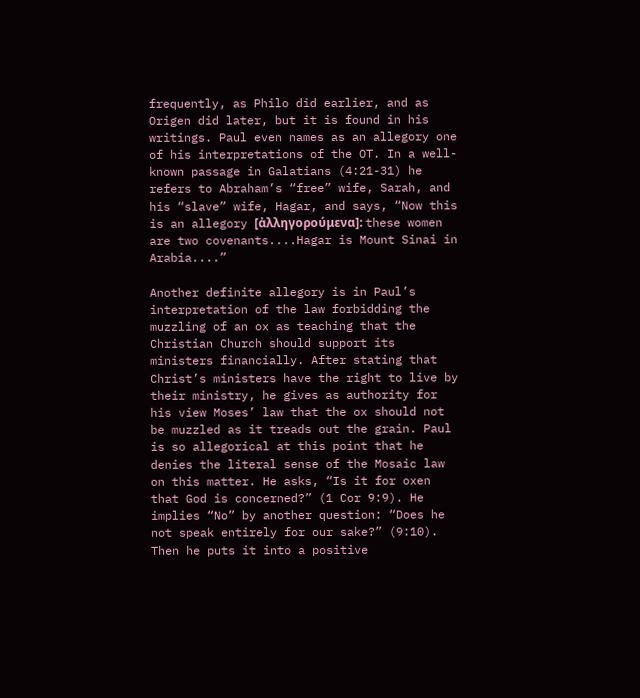frequently, as Philo did earlier, and as Origen did later, but it is found in his writings. Paul even names as an allegory one of his interpretations of the OT. In a well-known passage in Galatians (4:21-31) he refers to Abraham’s “free” wife, Sarah, and his “slave” wife, Hagar, and says, “Now this is an allegory [ἀλληγορούμενα]: these women are two covenants....Hagar is Mount Sinai in Arabia....”

Another definite allegory is in Paul’s interpretation of the law forbidding the muzzling of an ox as teaching that the Christian Church should support its ministers financially. After stating that Christ’s ministers have the right to live by their ministry, he gives as authority for his view Moses’ law that the ox should not be muzzled as it treads out the grain. Paul is so allegorical at this point that he denies the literal sense of the Mosaic law on this matter. He asks, “Is it for oxen that God is concerned?” (1 Cor 9:9). He implies “No” by another question: “Does he not speak entirely for our sake?” (9:10). Then he puts it into a positive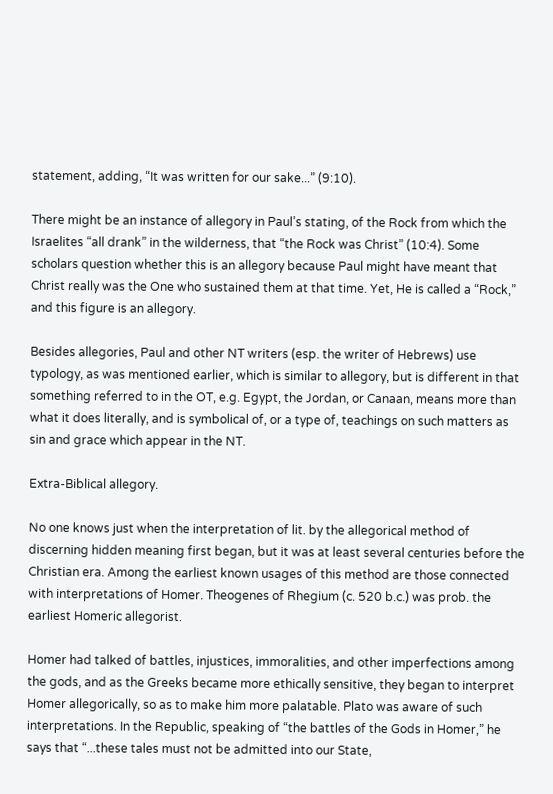statement, adding, “It was written for our sake...” (9:10).

There might be an instance of allegory in Paul’s stating, of the Rock from which the Israelites “all drank” in the wilderness, that “the Rock was Christ” (10:4). Some scholars question whether this is an allegory because Paul might have meant that Christ really was the One who sustained them at that time. Yet, He is called a “Rock,” and this figure is an allegory.

Besides allegories, Paul and other NT writers (esp. the writer of Hebrews) use typology, as was mentioned earlier, which is similar to allegory, but is different in that something referred to in the OT, e.g. Egypt, the Jordan, or Canaan, means more than what it does literally, and is symbolical of, or a type of, teachings on such matters as sin and grace which appear in the NT.

Extra-Biblical allegory.

No one knows just when the interpretation of lit. by the allegorical method of discerning hidden meaning first began, but it was at least several centuries before the Christian era. Among the earliest known usages of this method are those connected with interpretations of Homer. Theogenes of Rhegium (c. 520 b.c.) was prob. the earliest Homeric allegorist.

Homer had talked of battles, injustices, immoralities, and other imperfections among the gods, and as the Greeks became more ethically sensitive, they began to interpret Homer allegorically, so as to make him more palatable. Plato was aware of such interpretations. In the Republic, speaking of “the battles of the Gods in Homer,” he says that “...these tales must not be admitted into our State,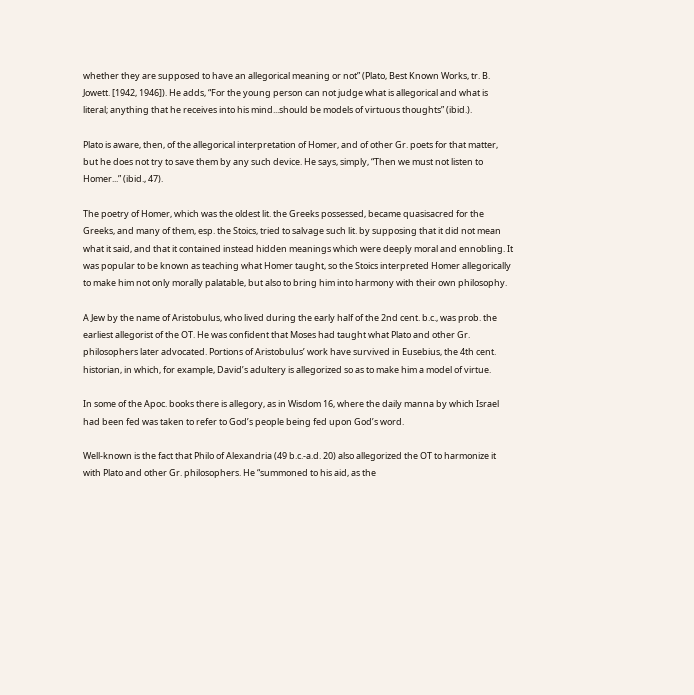whether they are supposed to have an allegorical meaning or not” (Plato, Best Known Works, tr. B. Jowett. [1942, 1946]). He adds, “For the young person can not judge what is allegorical and what is literal; anything that he receives into his mind...should be models of virtuous thoughts” (ibid.).

Plato is aware, then, of the allegorical interpretation of Homer, and of other Gr. poets for that matter, but he does not try to save them by any such device. He says, simply, “Then we must not listen to Homer...” (ibid., 47).

The poetry of Homer, which was the oldest lit. the Greeks possessed, became quasisacred for the Greeks, and many of them, esp. the Stoics, tried to salvage such lit. by supposing that it did not mean what it said, and that it contained instead hidden meanings which were deeply moral and ennobling. It was popular to be known as teaching what Homer taught, so the Stoics interpreted Homer allegorically to make him not only morally palatable, but also to bring him into harmony with their own philosophy.

A Jew by the name of Aristobulus, who lived during the early half of the 2nd cent. b.c., was prob. the earliest allegorist of the OT. He was confident that Moses had taught what Plato and other Gr. philosophers later advocated. Portions of Aristobulus’ work have survived in Eusebius, the 4th cent. historian, in which, for example, David’s adultery is allegorized so as to make him a model of virtue.

In some of the Apoc. books there is allegory, as in Wisdom 16, where the daily manna by which Israel had been fed was taken to refer to God’s people being fed upon God’s word.

Well-known is the fact that Philo of Alexandria (49 b.c.-a.d. 20) also allegorized the OT to harmonize it with Plato and other Gr. philosophers. He “summoned to his aid, as the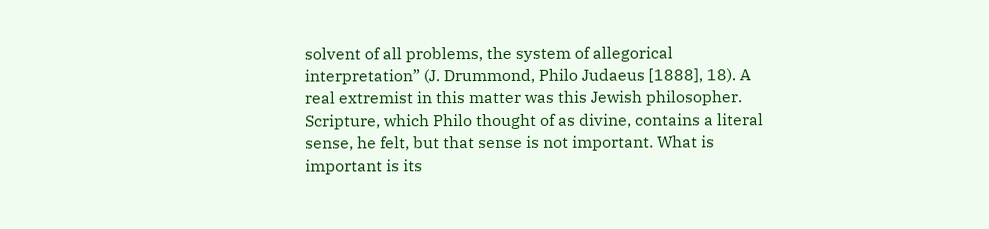solvent of all problems, the system of allegorical interpretation” (J. Drummond, Philo Judaeus [1888], 18). A real extremist in this matter was this Jewish philosopher. Scripture, which Philo thought of as divine, contains a literal sense, he felt, but that sense is not important. What is important is its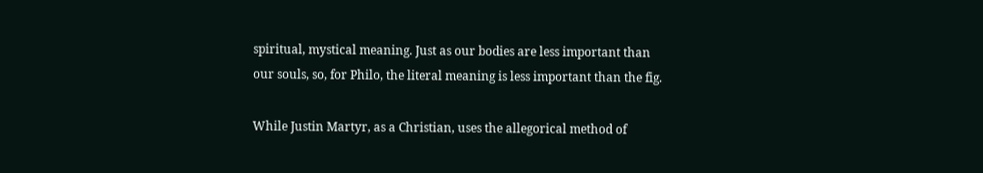spiritual, mystical meaning. Just as our bodies are less important than our souls, so, for Philo, the literal meaning is less important than the fig.

While Justin Martyr, as a Christian, uses the allegorical method of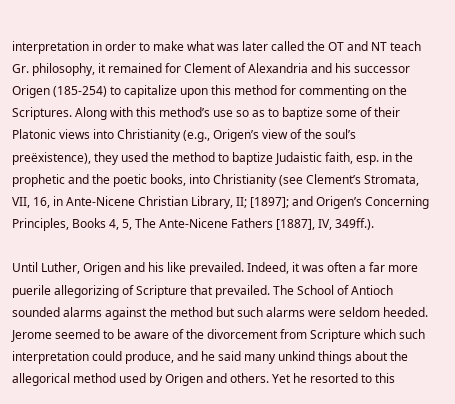interpretation in order to make what was later called the OT and NT teach Gr. philosophy, it remained for Clement of Alexandria and his successor Origen (185-254) to capitalize upon this method for commenting on the Scriptures. Along with this method’s use so as to baptize some of their Platonic views into Christianity (e.g., Origen’s view of the soul’s preëxistence), they used the method to baptize Judaistic faith, esp. in the prophetic and the poetic books, into Christianity (see Clement’s Stromata, VII, 16, in Ante-Nicene Christian Library, II; [1897]; and Origen’s Concerning Principles, Books 4, 5, The Ante-Nicene Fathers [1887], IV, 349ff.).

Until Luther, Origen and his like prevailed. Indeed, it was often a far more puerile allegorizing of Scripture that prevailed. The School of Antioch sounded alarms against the method but such alarms were seldom heeded. Jerome seemed to be aware of the divorcement from Scripture which such interpretation could produce, and he said many unkind things about the allegorical method used by Origen and others. Yet he resorted to this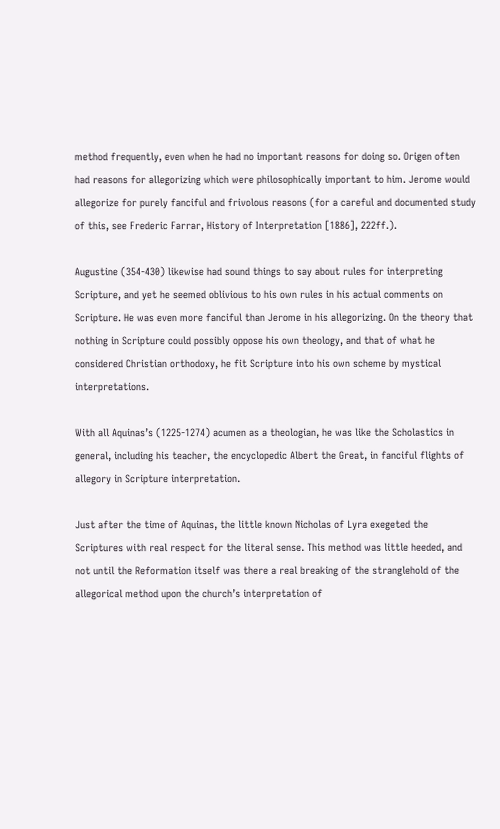method frequently, even when he had no important reasons for doing so. Origen often had reasons for allegorizing which were philosophically important to him. Jerome would allegorize for purely fanciful and frivolous reasons (for a careful and documented study of this, see Frederic Farrar, History of Interpretation [1886], 222ff.).

Augustine (354-430) likewise had sound things to say about rules for interpreting Scripture, and yet he seemed oblivious to his own rules in his actual comments on Scripture. He was even more fanciful than Jerome in his allegorizing. On the theory that nothing in Scripture could possibly oppose his own theology, and that of what he considered Christian orthodoxy, he fit Scripture into his own scheme by mystical interpretations.

With all Aquinas’s (1225-1274) acumen as a theologian, he was like the Scholastics in general, including his teacher, the encyclopedic Albert the Great, in fanciful flights of allegory in Scripture interpretation.

Just after the time of Aquinas, the little known Nicholas of Lyra exegeted the Scriptures with real respect for the literal sense. This method was little heeded, and not until the Reformation itself was there a real breaking of the stranglehold of the allegorical method upon the church’s interpretation of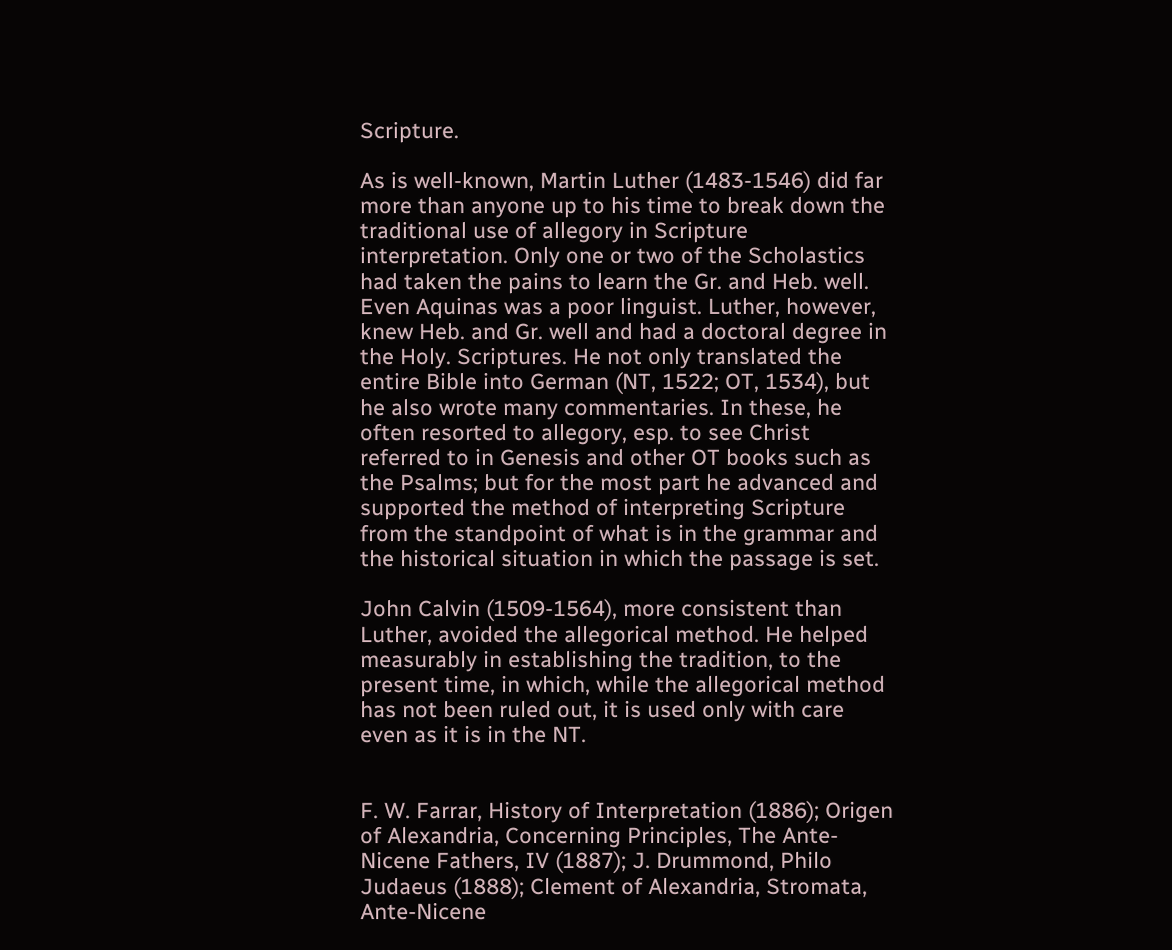Scripture.

As is well-known, Martin Luther (1483-1546) did far more than anyone up to his time to break down the traditional use of allegory in Scripture interpretation. Only one or two of the Scholastics had taken the pains to learn the Gr. and Heb. well. Even Aquinas was a poor linguist. Luther, however, knew Heb. and Gr. well and had a doctoral degree in the Holy. Scriptures. He not only translated the entire Bible into German (NT, 1522; OT, 1534), but he also wrote many commentaries. In these, he often resorted to allegory, esp. to see Christ referred to in Genesis and other OT books such as the Psalms; but for the most part he advanced and supported the method of interpreting Scripture from the standpoint of what is in the grammar and the historical situation in which the passage is set.

John Calvin (1509-1564), more consistent than Luther, avoided the allegorical method. He helped measurably in establishing the tradition, to the present time, in which, while the allegorical method has not been ruled out, it is used only with care even as it is in the NT.


F. W. Farrar, History of Interpretation (1886); Origen of Alexandria, Concerning Principles, The Ante-Nicene Fathers, IV (1887); J. Drummond, Philo Judaeus (1888); Clement of Alexandria, Stromata, Ante-Nicene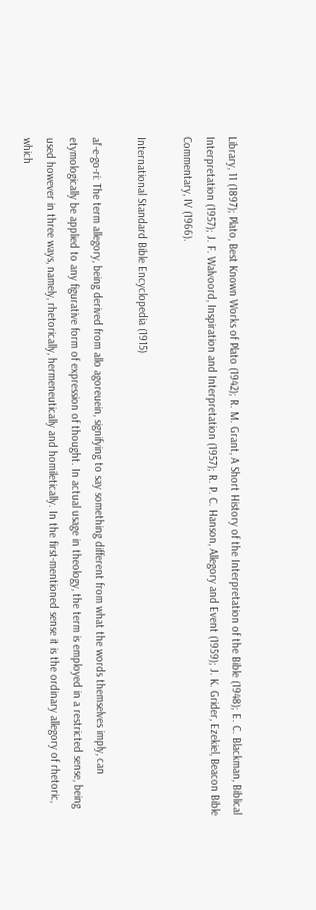Library, 11 (1897); Plato, Best Known Works of Plato (1942); R. M. Grant, A Short History of the Interpretation of the Bible (1948); E. C. Blackman, Biblical Interpretation (1957); J. F. Walvoord, Inspiration and Interpretation (1957); R. P. C. Hanson, Allegory and Event (1959); J. K. Grider, Ezekiel, Beacon Bible Commentary, IV (1966).

International Standard Bible Encyclopedia (1915)

al’-e-go-ri: The term allegory, being derived from allo agoreuein, signifying to say something different from what the words themselves imply, can etymologically be applied to any figurative form of expression of thought. In actual usage in theology, the term is employed in a restricted sense, being used however in three ways, namely, rhetorically, hermeneutically and homiletically. In the first-mentioned sense it is the ordinary allegory of rhetoric, which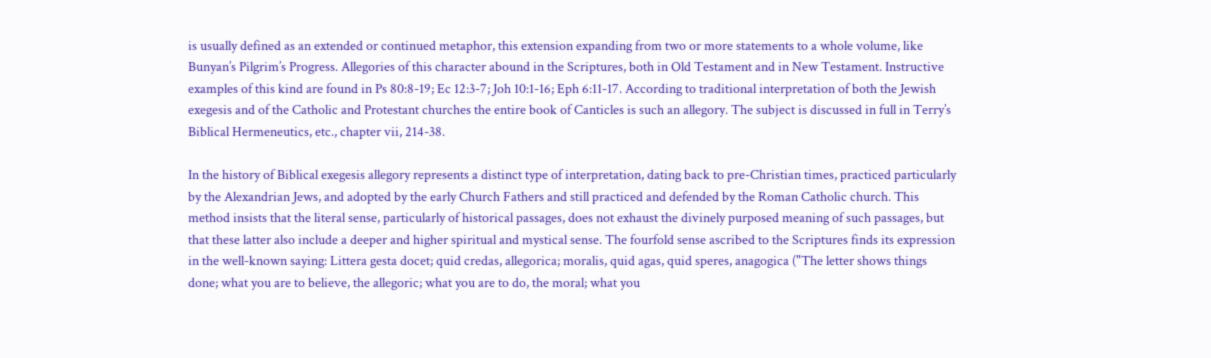is usually defined as an extended or continued metaphor, this extension expanding from two or more statements to a whole volume, like Bunyan’s Pilgrim’s Progress. Allegories of this character abound in the Scriptures, both in Old Testament and in New Testament. Instructive examples of this kind are found in Ps 80:8-19; Ec 12:3-7; Joh 10:1-16; Eph 6:11-17. According to traditional interpretation of both the Jewish exegesis and of the Catholic and Protestant churches the entire book of Canticles is such an allegory. The subject is discussed in full in Terry’s Biblical Hermeneutics, etc., chapter vii, 214-38.

In the history of Biblical exegesis allegory represents a distinct type of interpretation, dating back to pre-Christian times, practiced particularly by the Alexandrian Jews, and adopted by the early Church Fathers and still practiced and defended by the Roman Catholic church. This method insists that the literal sense, particularly of historical passages, does not exhaust the divinely purposed meaning of such passages, but that these latter also include a deeper and higher spiritual and mystical sense. The fourfold sense ascribed to the Scriptures finds its expression in the well-known saying: Littera gesta docet; quid credas, allegorica; moralis, quid agas, quid speres, anagogica ("The letter shows things done; what you are to believe, the allegoric; what you are to do, the moral; what you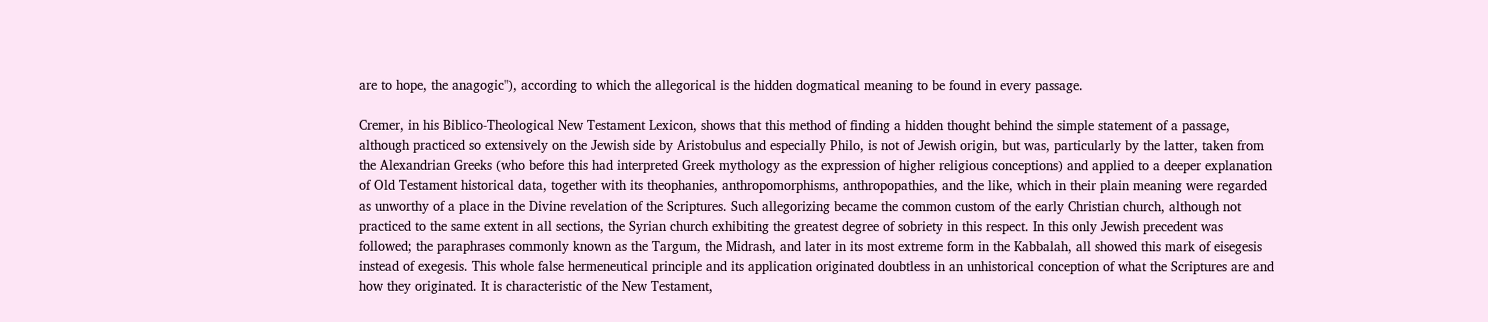are to hope, the anagogic"), according to which the allegorical is the hidden dogmatical meaning to be found in every passage.

Cremer, in his Biblico-Theological New Testament Lexicon, shows that this method of finding a hidden thought behind the simple statement of a passage, although practiced so extensively on the Jewish side by Aristobulus and especially Philo, is not of Jewish origin, but was, particularly by the latter, taken from the Alexandrian Greeks (who before this had interpreted Greek mythology as the expression of higher religious conceptions) and applied to a deeper explanation of Old Testament historical data, together with its theophanies, anthropomorphisms, anthropopathies, and the like, which in their plain meaning were regarded as unworthy of a place in the Divine revelation of the Scriptures. Such allegorizing became the common custom of the early Christian church, although not practiced to the same extent in all sections, the Syrian church exhibiting the greatest degree of sobriety in this respect. In this only Jewish precedent was followed; the paraphrases commonly known as the Targum, the Midrash, and later in its most extreme form in the Kabbalah, all showed this mark of eisegesis instead of exegesis. This whole false hermeneutical principle and its application originated doubtless in an unhistorical conception of what the Scriptures are and how they originated. It is characteristic of the New Testament,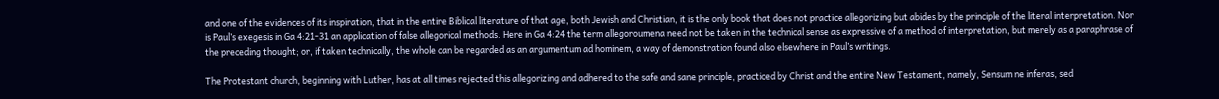and one of the evidences of its inspiration, that in the entire Biblical literature of that age, both Jewish and Christian, it is the only book that does not practice allegorizing but abides by the principle of the literal interpretation. Nor is Paul’s exegesis in Ga 4:21-31 an application of false allegorical methods. Here in Ga 4:24 the term allegoroumena need not be taken in the technical sense as expressive of a method of interpretation, but merely as a paraphrase of the preceding thought; or, if taken technically, the whole can be regarded as an argumentum ad hominem, a way of demonstration found also elsewhere in Paul’s writings.

The Protestant church, beginning with Luther, has at all times rejected this allegorizing and adhered to the safe and sane principle, practiced by Christ and the entire New Testament, namely, Sensum ne inferas, sed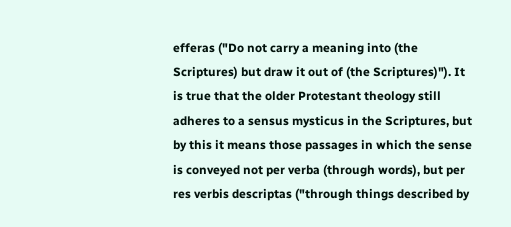efferas ("Do not carry a meaning into (the Scriptures) but draw it out of (the Scriptures)"). It is true that the older Protestant theology still adheres to a sensus mysticus in the Scriptures, but by this it means those passages in which the sense is conveyed not per verba (through words), but per res verbis descriptas ("through things described by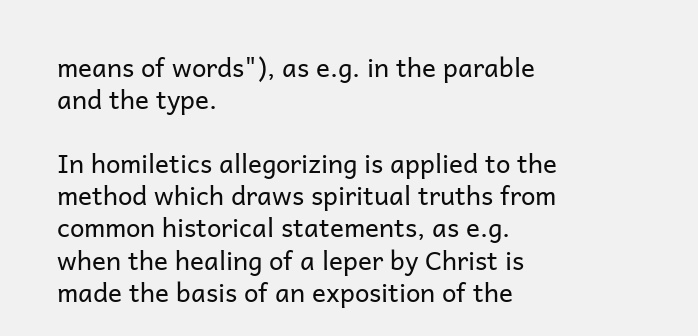means of words"), as e.g. in the parable and the type.

In homiletics allegorizing is applied to the method which draws spiritual truths from common historical statements, as e.g. when the healing of a leper by Christ is made the basis of an exposition of the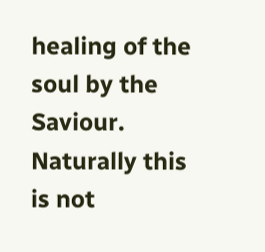healing of the soul by the Saviour. Naturally this is not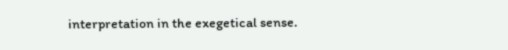interpretation in the exegetical sense.